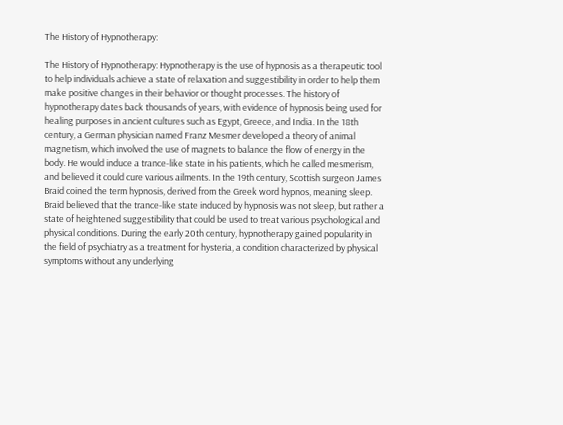The History of Hypnotherapy:

The History of Hypnotherapy: Hypnotherapy is the use of hypnosis as a therapeutic tool to help individuals achieve a state of relaxation and suggestibility in order to help them make positive changes in their behavior or thought processes. The history of hypnotherapy dates back thousands of years, with evidence of hypnosis being used for healing purposes in ancient cultures such as Egypt, Greece, and India. In the 18th century, a German physician named Franz Mesmer developed a theory of animal magnetism, which involved the use of magnets to balance the flow of energy in the body. He would induce a trance-like state in his patients, which he called mesmerism, and believed it could cure various ailments. In the 19th century, Scottish surgeon James Braid coined the term hypnosis, derived from the Greek word hypnos, meaning sleep. Braid believed that the trance-like state induced by hypnosis was not sleep, but rather a state of heightened suggestibility that could be used to treat various psychological and physical conditions. During the early 20th century, hypnotherapy gained popularity in the field of psychiatry as a treatment for hysteria, a condition characterized by physical symptoms without any underlying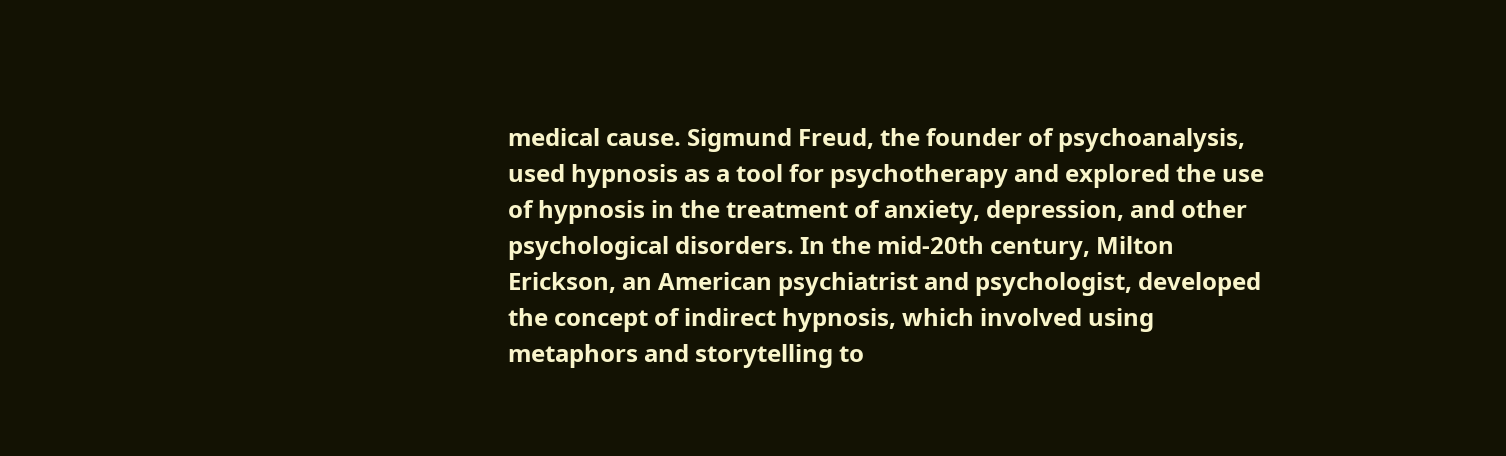medical cause. Sigmund Freud, the founder of psychoanalysis, used hypnosis as a tool for psychotherapy and explored the use of hypnosis in the treatment of anxiety, depression, and other psychological disorders. In the mid-20th century, Milton Erickson, an American psychiatrist and psychologist, developed the concept of indirect hypnosis, which involved using metaphors and storytelling to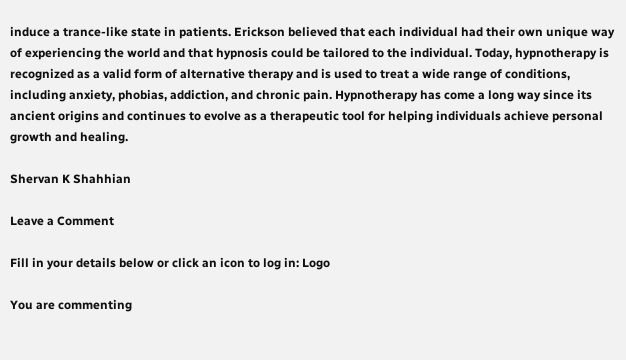induce a trance-like state in patients. Erickson believed that each individual had their own unique way of experiencing the world and that hypnosis could be tailored to the individual. Today, hypnotherapy is recognized as a valid form of alternative therapy and is used to treat a wide range of conditions, including anxiety, phobias, addiction, and chronic pain. Hypnotherapy has come a long way since its ancient origins and continues to evolve as a therapeutic tool for helping individuals achieve personal growth and healing.

Shervan K Shahhian

Leave a Comment

Fill in your details below or click an icon to log in: Logo

You are commenting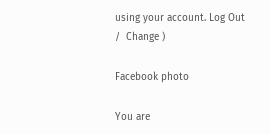using your account. Log Out /  Change )

Facebook photo

You are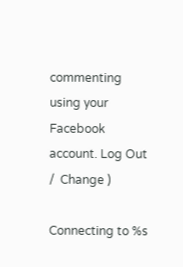commenting using your Facebook account. Log Out /  Change )

Connecting to %s